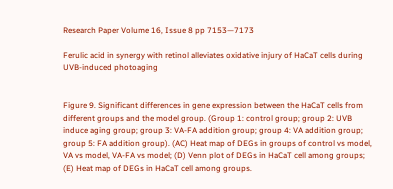Research Paper Volume 16, Issue 8 pp 7153—7173

Ferulic acid in synergy with retinol alleviates oxidative injury of HaCaT cells during UVB-induced photoaging


Figure 9. Significant differences in gene expression between the HaCaT cells from different groups and the model group. (Group 1: control group; group 2: UVB induce aging group; group 3: VA-FA addition group; group 4: VA addition group; group 5: FA addition group). (AC) Heat map of DEGs in groups of control vs model, VA vs model, VA-FA vs model; (D) Venn plot of DEGs in HaCaT cell among groups; (E) Heat map of DEGs in HaCaT cell among groups.